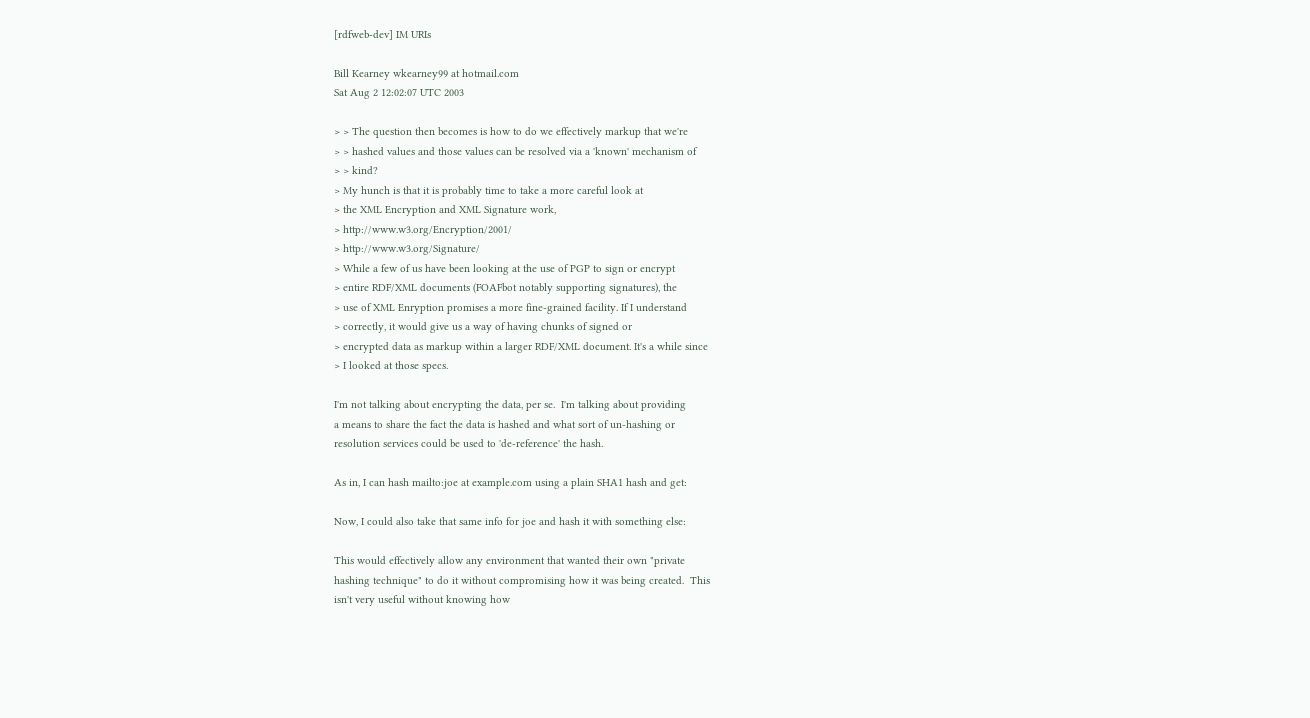[rdfweb-dev] IM URIs

Bill Kearney wkearney99 at hotmail.com
Sat Aug 2 12:02:07 UTC 2003

> > The question then becomes is how to do we effectively markup that we're
> > hashed values and those values can be resolved via a 'known' mechanism of
> > kind?
> My hunch is that it is probably time to take a more careful look at
> the XML Encryption and XML Signature work,
> http://www.w3.org/Encryption/2001/
> http://www.w3.org/Signature/
> While a few of us have been looking at the use of PGP to sign or encrypt
> entire RDF/XML documents (FOAFbot notably supporting signatures), the
> use of XML Enryption promises a more fine-grained facility. If I understand
> correctly, it would give us a way of having chunks of signed or
> encrypted data as markup within a larger RDF/XML document. It's a while since
> I looked at those specs.

I'm not talking about encrypting the data, per se.  I'm talking about providing
a means to share the fact the data is hashed and what sort of un-hashing or
resolution services could be used to 'de-reference' the hash.

As in, I can hash mailto:joe at example.com using a plain SHA1 hash and get:

Now, I could also take that same info for joe and hash it with something else:

This would effectively allow any environment that wanted their own "private
hashing technique" to do it without compromising how it was being created.  This
isn't very useful without knowing how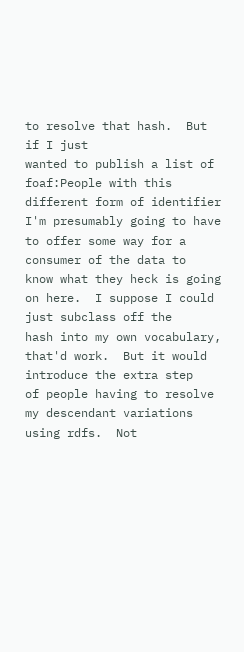to resolve that hash.  But if I just
wanted to publish a list of foaf:People with this different form of identifier
I'm presumably going to have to offer some way for a consumer of the data to
know what they heck is going on here.  I suppose I could just subclass off the
hash into my own vocabulary, that'd work.  But it would introduce the extra step
of people having to resolve my descendant variations using rdfs.  Not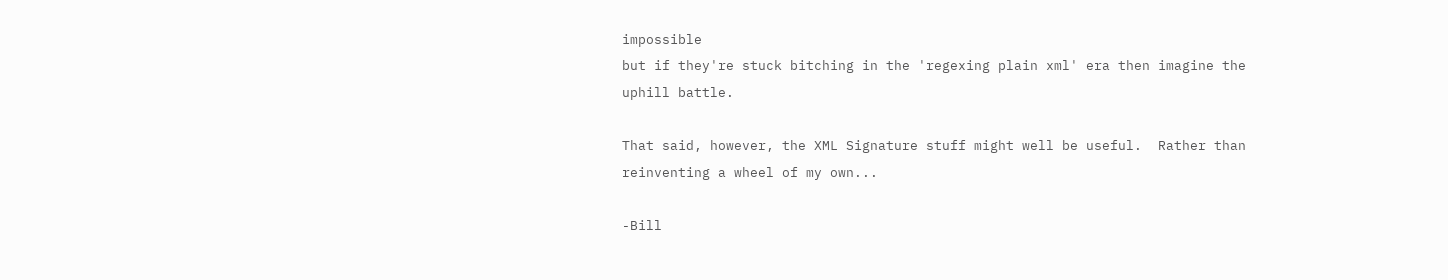impossible
but if they're stuck bitching in the 'regexing plain xml' era then imagine the
uphill battle.

That said, however, the XML Signature stuff might well be useful.  Rather than
reinventing a wheel of my own...

-Bill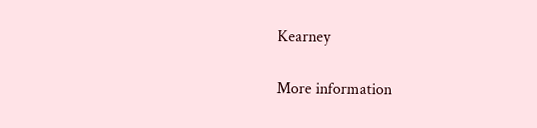Kearney

More information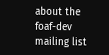about the foaf-dev mailing list